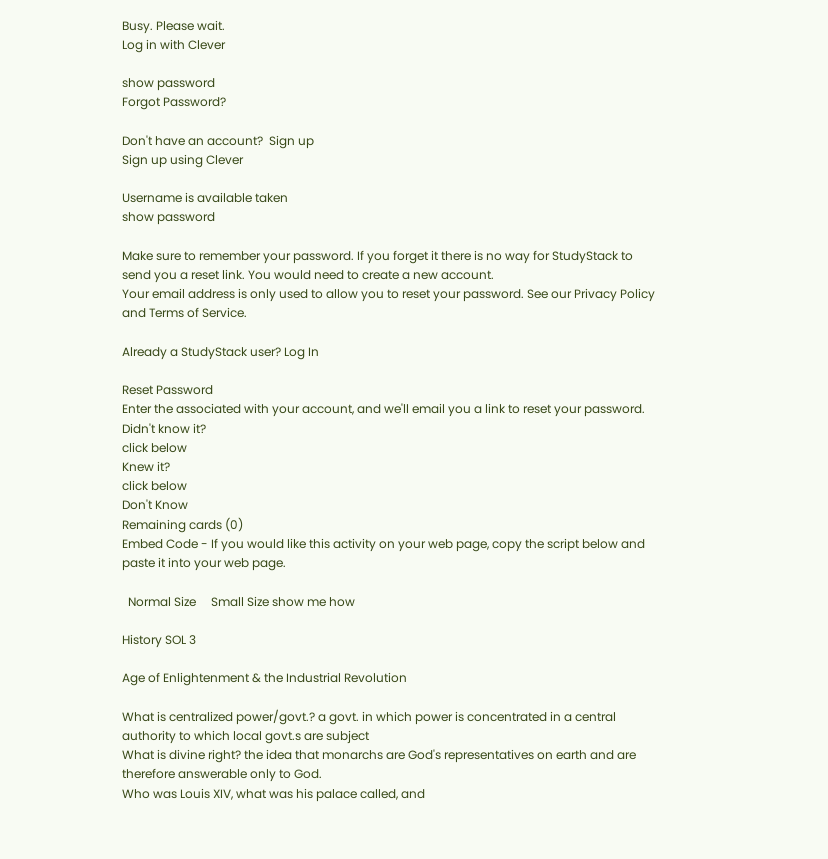Busy. Please wait.
Log in with Clever

show password
Forgot Password?

Don't have an account?  Sign up
Sign up using Clever

Username is available taken
show password

Make sure to remember your password. If you forget it there is no way for StudyStack to send you a reset link. You would need to create a new account.
Your email address is only used to allow you to reset your password. See our Privacy Policy and Terms of Service.

Already a StudyStack user? Log In

Reset Password
Enter the associated with your account, and we'll email you a link to reset your password.
Didn't know it?
click below
Knew it?
click below
Don't Know
Remaining cards (0)
Embed Code - If you would like this activity on your web page, copy the script below and paste it into your web page.

  Normal Size     Small Size show me how

History SOL 3

Age of Enlightenment & the Industrial Revolution

What is centralized power/govt.? a govt. in which power is concentrated in a central authority to which local govt.s are subject
What is divine right? the idea that monarchs are God's representatives on earth and are therefore answerable only to God.
Who was Louis XIV, what was his palace called, and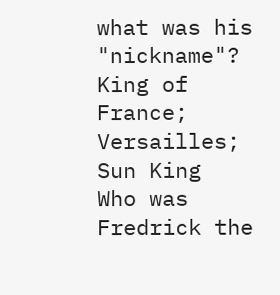what was his "nickname"? King of France; Versailles; Sun King
Who was Fredrick the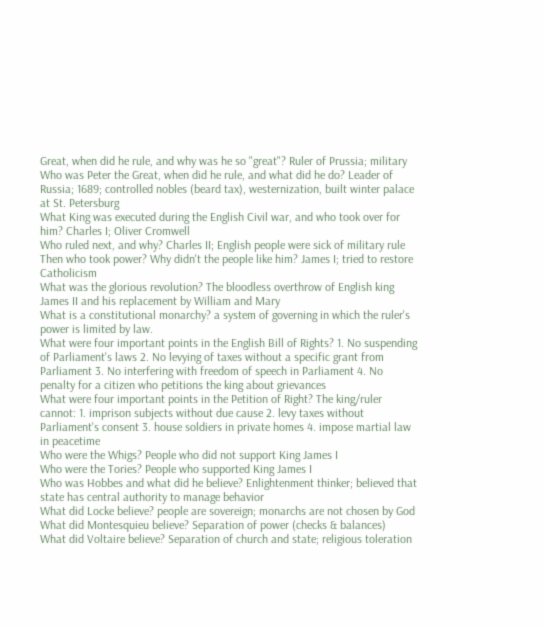Great, when did he rule, and why was he so "great"? Ruler of Prussia; military
Who was Peter the Great, when did he rule, and what did he do? Leader of Russia; 1689; controlled nobles (beard tax), westernization, built winter palace at St. Petersburg
What King was executed during the English Civil war, and who took over for him? Charles I; Oliver Cromwell
Who ruled next, and why? Charles II; English people were sick of military rule
Then who took power? Why didn't the people like him? James I; tried to restore Catholicism
What was the glorious revolution? The bloodless overthrow of English king James II and his replacement by William and Mary
What is a constitutional monarchy? a system of governing in which the ruler's power is limited by law.
What were four important points in the English Bill of Rights? 1. No suspending of Parliament's laws 2. No levying of taxes without a specific grant from Parliament 3. No interfering with freedom of speech in Parliament 4. No penalty for a citizen who petitions the king about grievances
What were four important points in the Petition of Right? The king/ruler cannot: 1. imprison subjects without due cause 2. levy taxes without Parliament's consent 3. house soldiers in private homes 4. impose martial law in peacetime
Who were the Whigs? People who did not support King James I
Who were the Tories? People who supported King James I
Who was Hobbes and what did he believe? Enlightenment thinker; believed that state has central authority to manage behavior
What did Locke believe? people are sovereign; monarchs are not chosen by God
What did Montesquieu believe? Separation of power (checks & balances)
What did Voltaire believe? Separation of church and state; religious toleration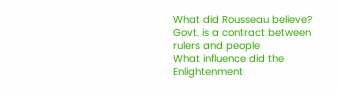What did Rousseau believe? Govt. is a contract between rulers and people
What influence did the Enlightenment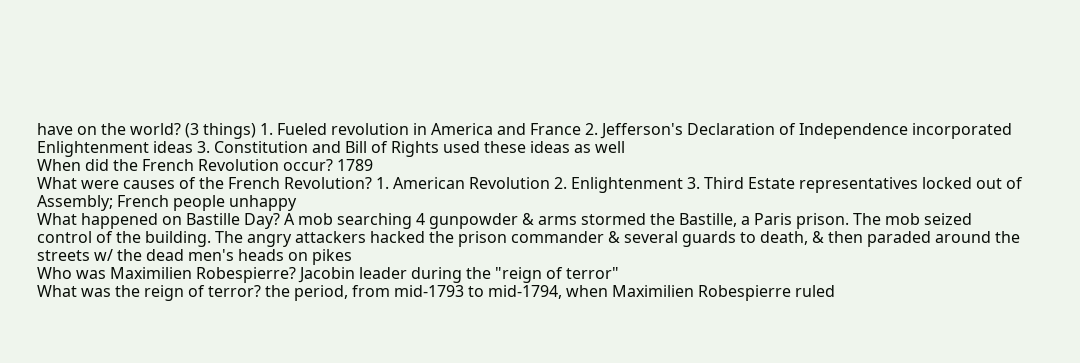have on the world? (3 things) 1. Fueled revolution in America and France 2. Jefferson's Declaration of Independence incorporated Enlightenment ideas 3. Constitution and Bill of Rights used these ideas as well
When did the French Revolution occur? 1789
What were causes of the French Revolution? 1. American Revolution 2. Enlightenment 3. Third Estate representatives locked out of Assembly; French people unhappy
What happened on Bastille Day? A mob searching 4 gunpowder & arms stormed the Bastille, a Paris prison. The mob seized control of the building. The angry attackers hacked the prison commander & several guards to death, & then paraded around the streets w/ the dead men's heads on pikes
Who was Maximilien Robespierre? Jacobin leader during the "reign of terror"
What was the reign of terror? the period, from mid-1793 to mid-1794, when Maximilien Robespierre ruled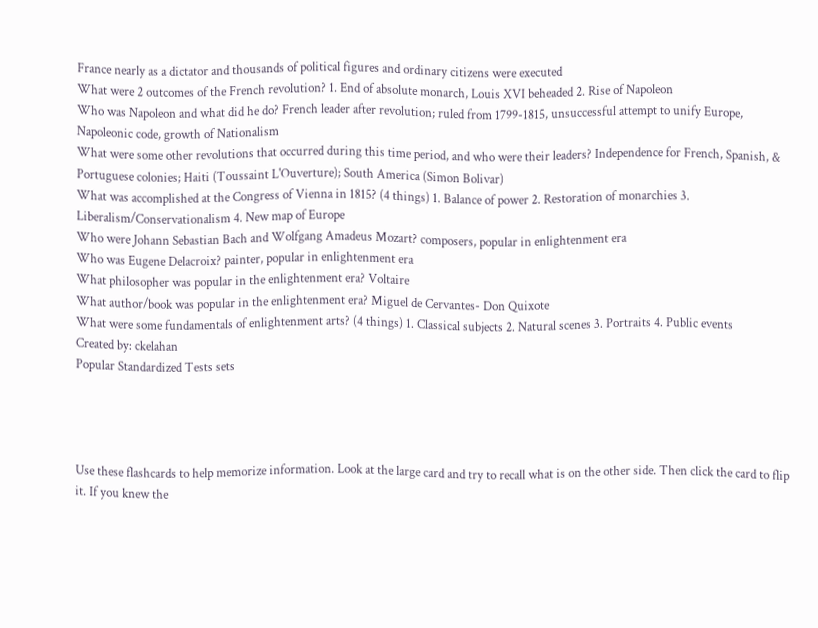France nearly as a dictator and thousands of political figures and ordinary citizens were executed
What were 2 outcomes of the French revolution? 1. End of absolute monarch, Louis XVI beheaded 2. Rise of Napoleon
Who was Napoleon and what did he do? French leader after revolution; ruled from 1799-1815, unsuccessful attempt to unify Europe, Napoleonic code, growth of Nationalism
What were some other revolutions that occurred during this time period, and who were their leaders? Independence for French, Spanish, & Portuguese colonies; Haiti (Toussaint L'Ouverture); South America (Simon Bolivar)
What was accomplished at the Congress of Vienna in 1815? (4 things) 1. Balance of power 2. Restoration of monarchies 3. Liberalism/Conservationalism 4. New map of Europe
Who were Johann Sebastian Bach and Wolfgang Amadeus Mozart? composers, popular in enlightenment era
Who was Eugene Delacroix? painter, popular in enlightenment era
What philosopher was popular in the enlightenment era? Voltaire
What author/book was popular in the enlightenment era? Miguel de Cervantes- Don Quixote
What were some fundamentals of enlightenment arts? (4 things) 1. Classical subjects 2. Natural scenes 3. Portraits 4. Public events
Created by: ckelahan
Popular Standardized Tests sets




Use these flashcards to help memorize information. Look at the large card and try to recall what is on the other side. Then click the card to flip it. If you knew the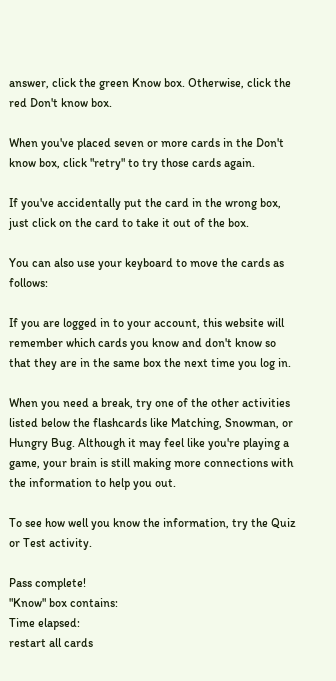answer, click the green Know box. Otherwise, click the red Don't know box.

When you've placed seven or more cards in the Don't know box, click "retry" to try those cards again.

If you've accidentally put the card in the wrong box, just click on the card to take it out of the box.

You can also use your keyboard to move the cards as follows:

If you are logged in to your account, this website will remember which cards you know and don't know so that they are in the same box the next time you log in.

When you need a break, try one of the other activities listed below the flashcards like Matching, Snowman, or Hungry Bug. Although it may feel like you're playing a game, your brain is still making more connections with the information to help you out.

To see how well you know the information, try the Quiz or Test activity.

Pass complete!
"Know" box contains:
Time elapsed:
restart all cards